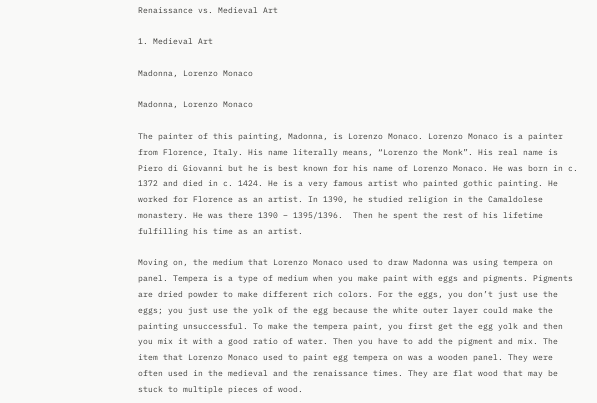Renaissance vs. Medieval Art

1. Medieval Art

Madonna, Lorenzo Monaco

Madonna, Lorenzo Monaco

The painter of this painting, Madonna, is Lorenzo Monaco. Lorenzo Monaco is a painter from Florence, Italy. His name literally means, “Lorenzo the Monk”. His real name is Piero di Giovanni but he is best known for his name of Lorenzo Monaco. He was born in c. 1372 and died in c. 1424. He is a very famous artist who painted gothic painting. He worked for Florence as an artist. In 1390, he studied religion in the Camaldolese monastery. He was there 1390 – 1395/1396.  Then he spent the rest of his lifetime fulfilling his time as an artist.

Moving on, the medium that Lorenzo Monaco used to draw Madonna was using tempera on panel. Tempera is a type of medium when you make paint with eggs and pigments. Pigments are dried powder to make different rich colors. For the eggs, you don’t just use the eggs; you just use the yolk of the egg because the white outer layer could make the painting unsuccessful. To make the tempera paint, you first get the egg yolk and then you mix it with a good ratio of water. Then you have to add the pigment and mix. The item that Lorenzo Monaco used to paint egg tempera on was a wooden panel. They were often used in the medieval and the renaissance times. They are flat wood that may be stuck to multiple pieces of wood.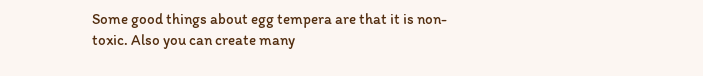Some good things about egg tempera are that it is non-toxic. Also you can create many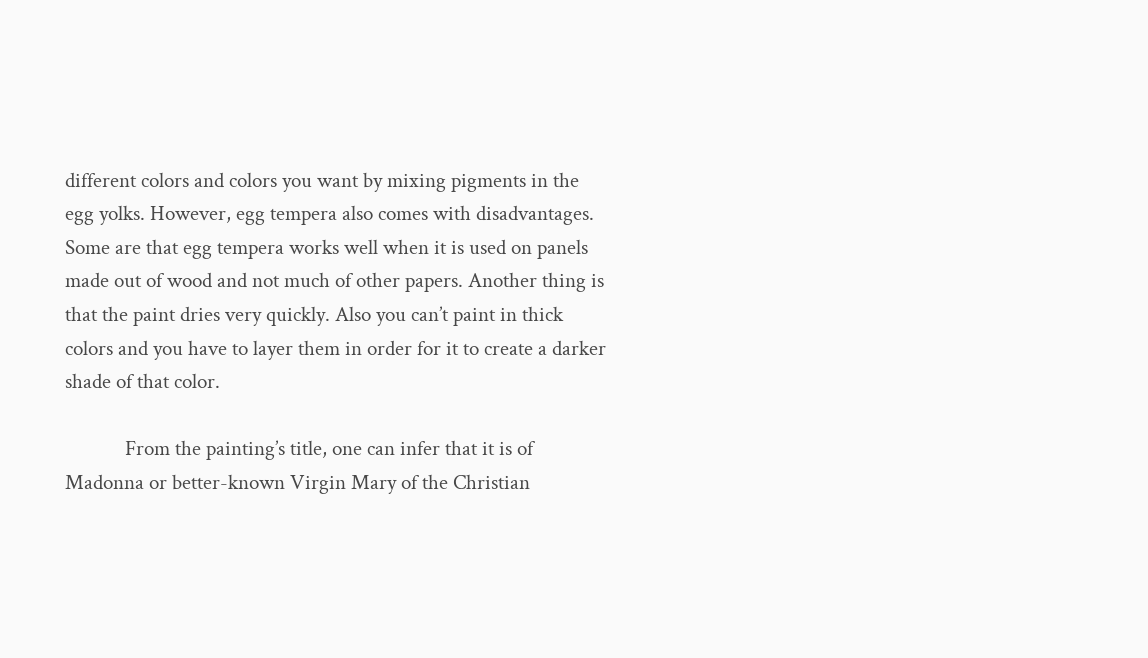different colors and colors you want by mixing pigments in the egg yolks. However, egg tempera also comes with disadvantages. Some are that egg tempera works well when it is used on panels made out of wood and not much of other papers. Another thing is that the paint dries very quickly. Also you can’t paint in thick colors and you have to layer them in order for it to create a darker shade of that color.

            From the painting’s title, one can infer that it is of Madonna or better-known Virgin Mary of the Christian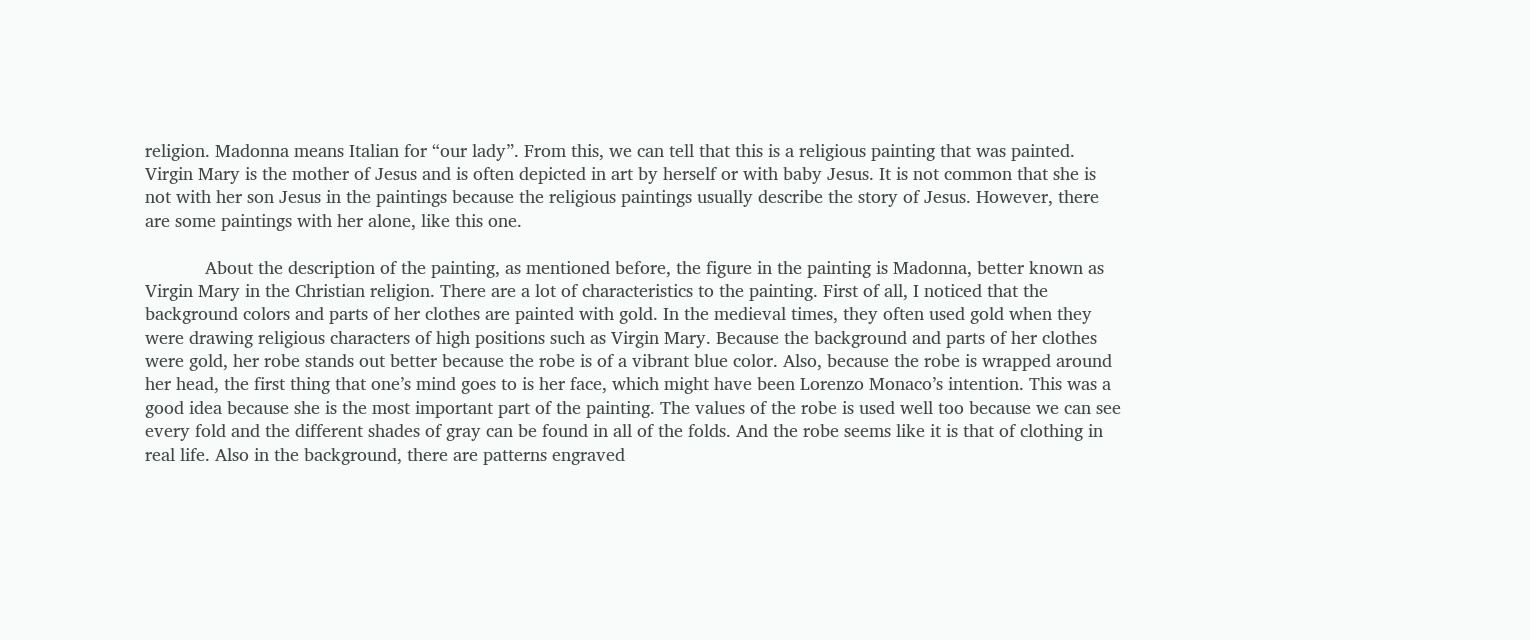religion. Madonna means Italian for “our lady”. From this, we can tell that this is a religious painting that was painted. Virgin Mary is the mother of Jesus and is often depicted in art by herself or with baby Jesus. It is not common that she is not with her son Jesus in the paintings because the religious paintings usually describe the story of Jesus. However, there are some paintings with her alone, like this one.

            About the description of the painting, as mentioned before, the figure in the painting is Madonna, better known as Virgin Mary in the Christian religion. There are a lot of characteristics to the painting. First of all, I noticed that the background colors and parts of her clothes are painted with gold. In the medieval times, they often used gold when they were drawing religious characters of high positions such as Virgin Mary. Because the background and parts of her clothes were gold, her robe stands out better because the robe is of a vibrant blue color. Also, because the robe is wrapped around her head, the first thing that one’s mind goes to is her face, which might have been Lorenzo Monaco’s intention. This was a good idea because she is the most important part of the painting. The values of the robe is used well too because we can see every fold and the different shades of gray can be found in all of the folds. And the robe seems like it is that of clothing in real life. Also in the background, there are patterns engraved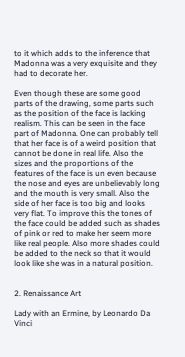to it which adds to the inference that Madonna was a very exquisite and they had to decorate her.

Even though these are some good parts of the drawing, some parts such as the position of the face is lacking realism. This can be seen in the face part of Madonna. One can probably tell that her face is of a weird position that cannot be done in real life. Also the sizes and the proportions of the features of the face is un even because the nose and eyes are unbelievably long and the mouth is very small. Also the side of her face is too big and looks very flat. To improve this the tones of the face could be added such as shades of pink or red to make her seem more like real people. Also more shades could be added to the neck so that it would look like she was in a natural position.


2. Renaissance Art

Lady with an Ermine, by Leonardo Da Vinci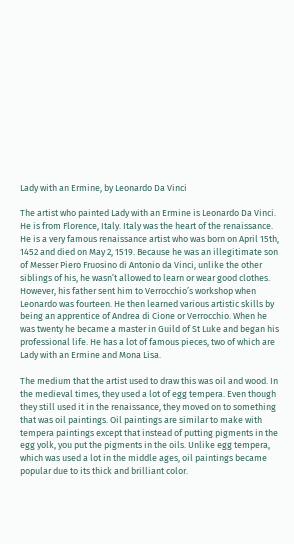Lady with an Ermine, by Leonardo Da Vinci

The artist who painted Lady with an Ermine is Leonardo Da Vinci. He is from Florence, Italy. Italy was the heart of the renaissance. He is a very famous renaissance artist who was born on April 15th, 1452 and died on May 2, 1519. Because he was an illegitimate son of Messer Piero Fruosino di Antonio da Vinci, unlike the other siblings of his, he wasn’t allowed to learn or wear good clothes. However, his father sent him to Verrocchio’s workshop when Leonardo was fourteen. He then learned various artistic skills by being an apprentice of Andrea di Cione or Verrocchio. When he was twenty he became a master in Guild of St Luke and began his professional life. He has a lot of famous pieces, two of which are Lady with an Ermine and Mona Lisa.

The medium that the artist used to draw this was oil and wood. In the medieval times, they used a lot of egg tempera. Even though they still used it in the renaissance, they moved on to something that was oil paintings. Oil paintings are similar to make with tempera paintings except that instead of putting pigments in the egg yolk, you put the pigments in the oils. Unlike egg tempera, which was used a lot in the middle ages, oil paintings became popular due to its thick and brilliant color.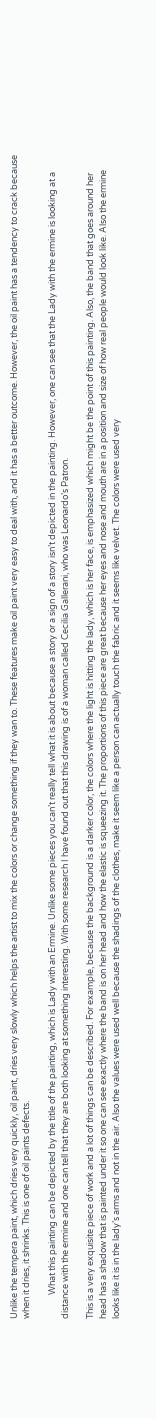Unlike the tempera paint, which dries very quickly, oil paint, dries very slowly which helps the artist to mix the colors or change something if they wan to. These features make oil paint very easy to deal with, and it has a better outcome. However, the oil paint has a tendency to crack because when it dries, it shrinks. This is one of oil paints defects.

            What this painting can be depicted by the title of the painting, which is Lady with an Ermine. Unlike some pieces you can’t really tell what it is about because a story or a sign of a story isn’t depicted in the painting. However, one can see that the Lady with the ermine is looking at a distance with the ermine and one can tell that they are both looking at something interesting. With some research I have found out that this drawing is of a woman called Cecilia Gallerani, who was Leonardo’s Patron.

This is a very exquisite piece of work and a lot of things can be described. For example, because the background is a darker color, the colors where the light is hitting the lady, which is her face, is emphasized which might be the point of this painting. Also, the band that goes around her head has a shadow that is painted under it so one can see exactly where the band is on her head and how the elastic is squeezing it. The proportions of this piece are great because her eyes and nose and mouth are in a position and size of how real people would look like. Also the ermine looks like it is in the lady’s arms and not in the air. Also the values were used well because the shadings of the clothes, make it seem like a person can actually touch the fabric and it seems like velvet. The colors were used very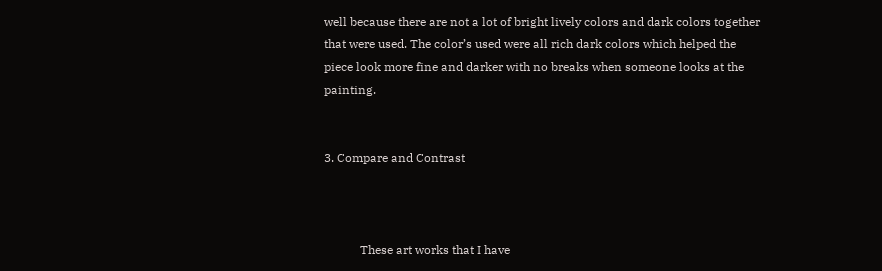well because there are not a lot of bright lively colors and dark colors together that were used. The color’s used were all rich dark colors which helped the piece look more fine and darker with no breaks when someone looks at the painting.


3. Compare and Contrast



            These art works that I have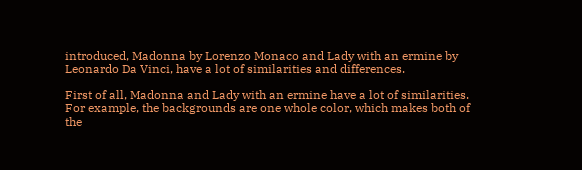introduced, Madonna by Lorenzo Monaco and Lady with an ermine by Leonardo Da Vinci, have a lot of similarities and differences.

First of all, Madonna and Lady with an ermine have a lot of similarities. For example, the backgrounds are one whole color, which makes both of the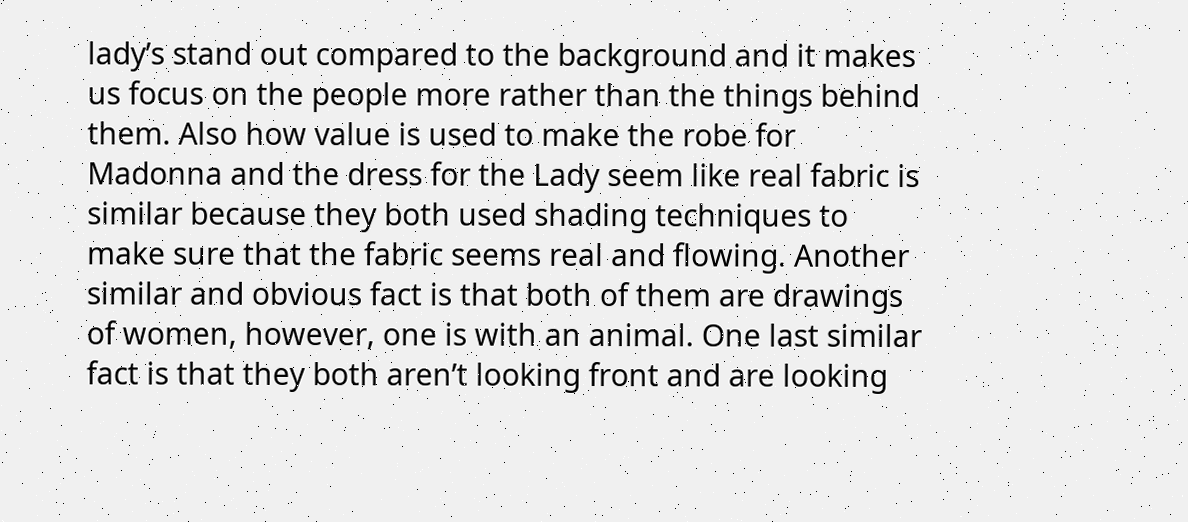lady’s stand out compared to the background and it makes us focus on the people more rather than the things behind them. Also how value is used to make the robe for Madonna and the dress for the Lady seem like real fabric is similar because they both used shading techniques to make sure that the fabric seems real and flowing. Another similar and obvious fact is that both of them are drawings of women, however, one is with an animal. One last similar fact is that they both aren’t looking front and are looking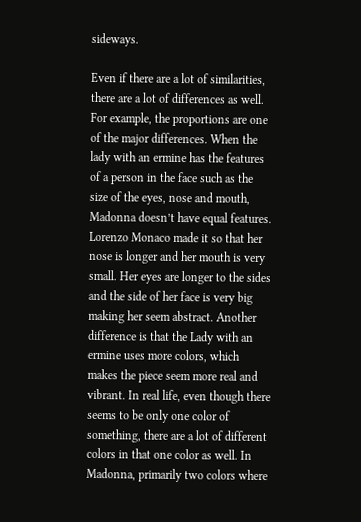sideways.

Even if there are a lot of similarities, there are a lot of differences as well. For example, the proportions are one of the major differences. When the lady with an ermine has the features of a person in the face such as the size of the eyes, nose and mouth, Madonna doesn’t have equal features. Lorenzo Monaco made it so that her nose is longer and her mouth is very small. Her eyes are longer to the sides and the side of her face is very big making her seem abstract. Another difference is that the Lady with an ermine uses more colors, which makes the piece seem more real and vibrant. In real life, even though there seems to be only one color of something, there are a lot of different colors in that one color as well. In Madonna, primarily two colors where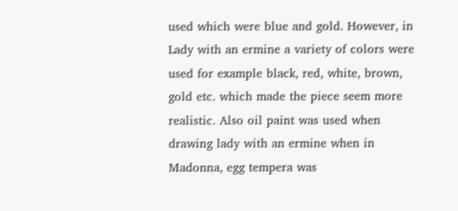used which were blue and gold. However, in Lady with an ermine a variety of colors were used for example black, red, white, brown, gold etc. which made the piece seem more realistic. Also oil paint was used when drawing lady with an ermine when in Madonna, egg tempera was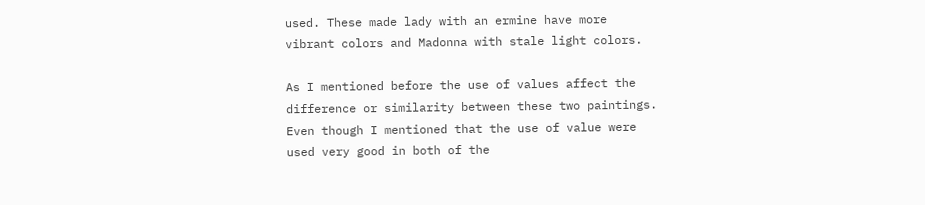used. These made lady with an ermine have more vibrant colors and Madonna with stale light colors.

As I mentioned before the use of values affect the difference or similarity between these two paintings. Even though I mentioned that the use of value were used very good in both of the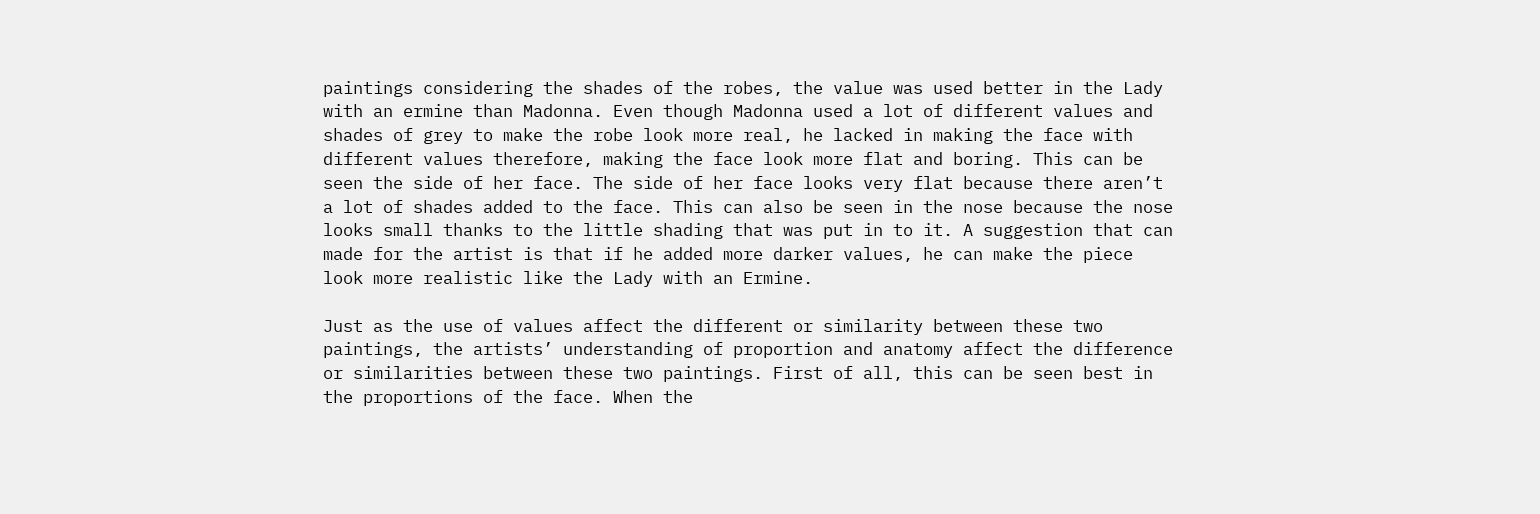paintings considering the shades of the robes, the value was used better in the Lady with an ermine than Madonna. Even though Madonna used a lot of different values and shades of grey to make the robe look more real, he lacked in making the face with different values therefore, making the face look more flat and boring. This can be seen the side of her face. The side of her face looks very flat because there aren’t a lot of shades added to the face. This can also be seen in the nose because the nose looks small thanks to the little shading that was put in to it. A suggestion that can made for the artist is that if he added more darker values, he can make the piece look more realistic like the Lady with an Ermine.

Just as the use of values affect the different or similarity between these two paintings, the artists’ understanding of proportion and anatomy affect the difference or similarities between these two paintings. First of all, this can be seen best in the proportions of the face. When the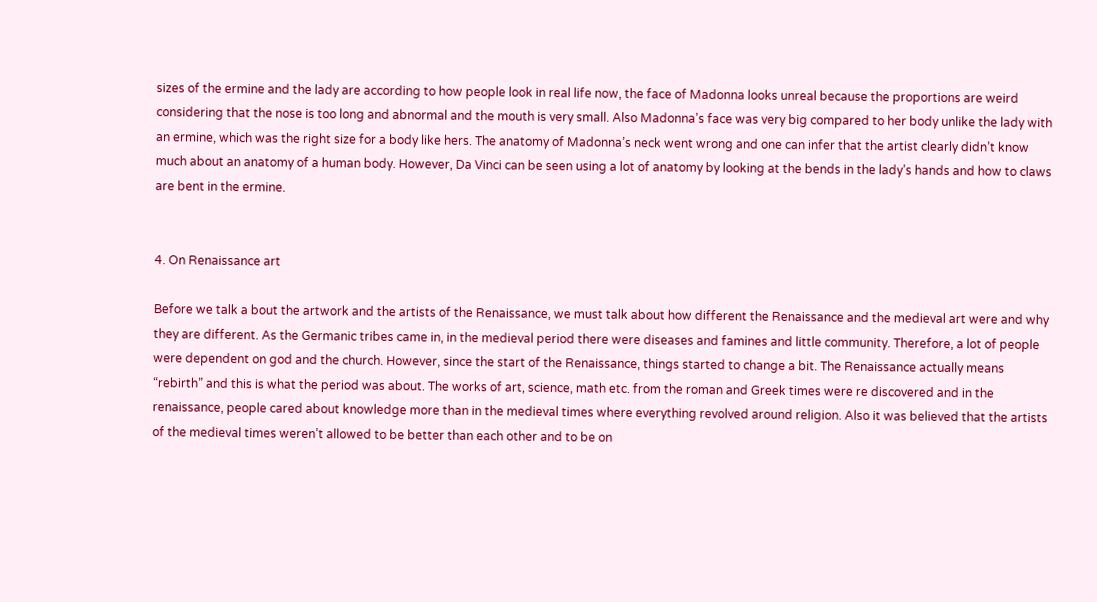sizes of the ermine and the lady are according to how people look in real life now, the face of Madonna looks unreal because the proportions are weird considering that the nose is too long and abnormal and the mouth is very small. Also Madonna’s face was very big compared to her body unlike the lady with an ermine, which was the right size for a body like hers. The anatomy of Madonna’s neck went wrong and one can infer that the artist clearly didn’t know much about an anatomy of a human body. However, Da Vinci can be seen using a lot of anatomy by looking at the bends in the lady’s hands and how to claws are bent in the ermine.


4. On Renaissance art

Before we talk a bout the artwork and the artists of the Renaissance, we must talk about how different the Renaissance and the medieval art were and why they are different. As the Germanic tribes came in, in the medieval period there were diseases and famines and little community. Therefore, a lot of people were dependent on god and the church. However, since the start of the Renaissance, things started to change a bit. The Renaissance actually means “rebirth” and this is what the period was about. The works of art, science, math etc. from the roman and Greek times were re discovered and in the renaissance, people cared about knowledge more than in the medieval times where everything revolved around religion. Also it was believed that the artists of the medieval times weren’t allowed to be better than each other and to be on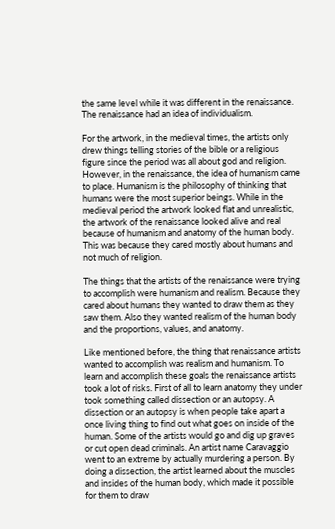the same level while it was different in the renaissance. The renaissance had an idea of individualism.

For the artwork, in the medieval times, the artists only drew things telling stories of the bible or a religious figure since the period was all about god and religion. However, in the renaissance, the idea of humanism came to place. Humanism is the philosophy of thinking that humans were the most superior beings. While in the medieval period the artwork looked flat and unrealistic, the artwork of the renaissance looked alive and real because of humanism and anatomy of the human body. This was because they cared mostly about humans and not much of religion.

The things that the artists of the renaissance were trying to accomplish were humanism and realism. Because they cared about humans they wanted to draw them as they saw them. Also they wanted realism of the human body and the proportions, values, and anatomy.

Like mentioned before, the thing that renaissance artists wanted to accomplish was realism and humanism. To learn and accomplish these goals the renaissance artists took a lot of risks. First of all to learn anatomy they under took something called dissection or an autopsy. A dissection or an autopsy is when people take apart a once living thing to find out what goes on inside of the human. Some of the artists would go and dig up graves or cut open dead criminals. An artist name Caravaggio went to an extreme by actually murdering a person. By doing a dissection, the artist learned about the muscles and insides of the human body, which made it possible for them to draw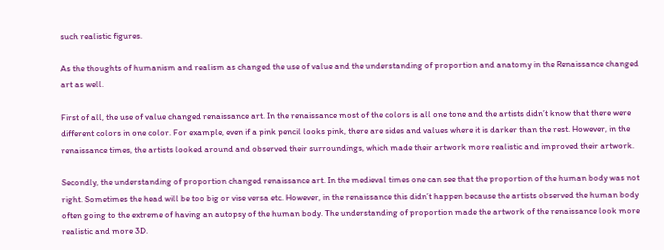such realistic figures.

As the thoughts of humanism and realism as changed the use of value and the understanding of proportion and anatomy in the Renaissance changed art as well.

First of all, the use of value changed renaissance art. In the renaissance most of the colors is all one tone and the artists didn’t know that there were different colors in one color. For example, even if a pink pencil looks pink, there are sides and values where it is darker than the rest. However, in the renaissance times, the artists looked around and observed their surroundings, which made their artwork more realistic and improved their artwork.

Secondly, the understanding of proportion changed renaissance art. In the medieval times one can see that the proportion of the human body was not right. Sometimes the head will be too big or vise versa etc. However, in the renaissance this didn’t happen because the artists observed the human body often going to the extreme of having an autopsy of the human body. The understanding of proportion made the artwork of the renaissance look more realistic and more 3D.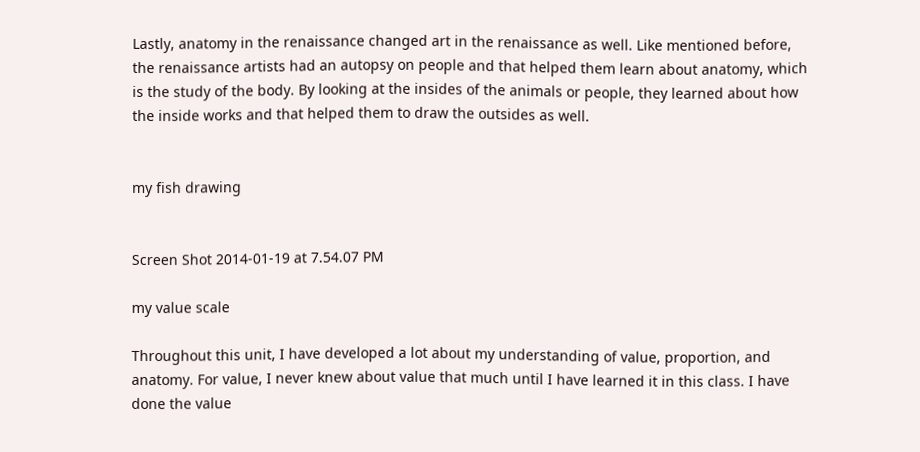Lastly, anatomy in the renaissance changed art in the renaissance as well. Like mentioned before, the renaissance artists had an autopsy on people and that helped them learn about anatomy, which is the study of the body. By looking at the insides of the animals or people, they learned about how the inside works and that helped them to draw the outsides as well.


my fish drawing


Screen Shot 2014-01-19 at 7.54.07 PM

my value scale

Throughout this unit, I have developed a lot about my understanding of value, proportion, and anatomy. For value, I never knew about value that much until I have learned it in this class. I have done the value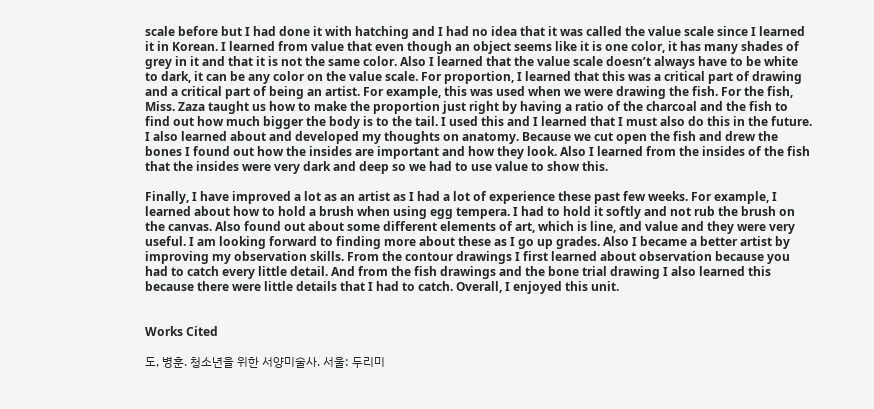scale before but I had done it with hatching and I had no idea that it was called the value scale since I learned it in Korean. I learned from value that even though an object seems like it is one color, it has many shades of grey in it and that it is not the same color. Also I learned that the value scale doesn’t always have to be white to dark, it can be any color on the value scale. For proportion, I learned that this was a critical part of drawing and a critical part of being an artist. For example, this was used when we were drawing the fish. For the fish, Miss. Zaza taught us how to make the proportion just right by having a ratio of the charcoal and the fish to find out how much bigger the body is to the tail. I used this and I learned that I must also do this in the future. I also learned about and developed my thoughts on anatomy. Because we cut open the fish and drew the bones I found out how the insides are important and how they look. Also I learned from the insides of the fish that the insides were very dark and deep so we had to use value to show this.

Finally, I have improved a lot as an artist as I had a lot of experience these past few weeks. For example, I learned about how to hold a brush when using egg tempera. I had to hold it softly and not rub the brush on the canvas. Also found out about some different elements of art, which is line, and value and they were very useful. I am looking forward to finding more about these as I go up grades. Also I became a better artist by improving my observation skills. From the contour drawings I first learned about observation because you had to catch every little detail. And from the fish drawings and the bone trial drawing I also learned this because there were little details that I had to catch. Overall, I enjoyed this unit.


Works Cited

도, 병훈. 청소년을 위한 서양미술사. 서울: 두리미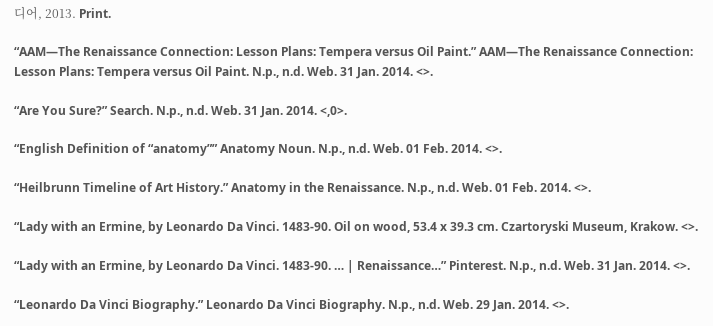디어, 2013. Print.

“AAM—The Renaissance Connection: Lesson Plans: Tempera versus Oil Paint.” AAM—The Renaissance Connection: Lesson Plans: Tempera versus Oil Paint. N.p., n.d. Web. 31 Jan. 2014. <>.

“Are You Sure?” Search. N.p., n.d. Web. 31 Jan. 2014. <,0>.

“English Definition of “anatomy”” Anatomy Noun. N.p., n.d. Web. 01 Feb. 2014. <>.

“Heilbrunn Timeline of Art History.” Anatomy in the Renaissance. N.p., n.d. Web. 01 Feb. 2014. <>.

“Lady with an Ermine, by Leonardo Da Vinci. 1483-90. Oil on wood, 53.4 x 39.3 cm. Czartoryski Museum, Krakow. <>.

“Lady with an Ermine, by Leonardo Da Vinci. 1483-90. … | Renaissance…” Pinterest. N.p., n.d. Web. 31 Jan. 2014. <>.

“Leonardo Da Vinci Biography.” Leonardo Da Vinci Biography. N.p., n.d. Web. 29 Jan. 2014. <>.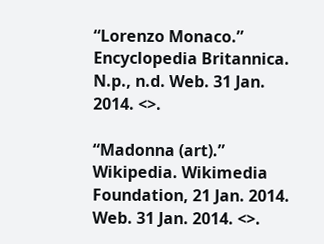“Lorenzo Monaco.” Encyclopedia Britannica. N.p., n.d. Web. 31 Jan. 2014. <>.

“Madonna (art).” Wikipedia. Wikimedia Foundation, 21 Jan. 2014. Web. 31 Jan. 2014. <>.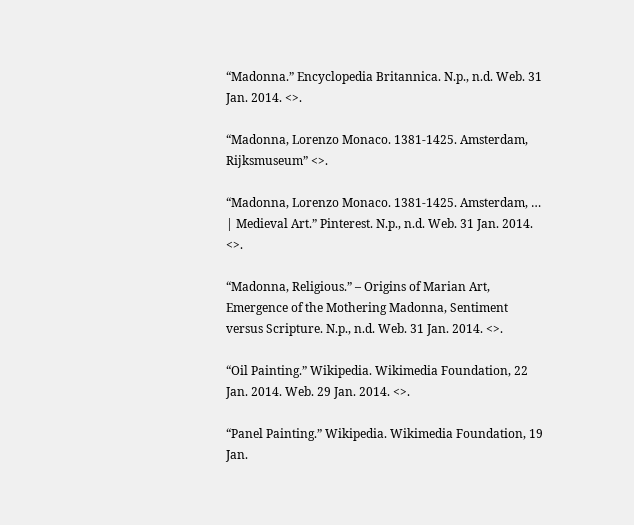“Madonna.” Encyclopedia Britannica. N.p., n.d. Web. 31 Jan. 2014. <>.

“Madonna, Lorenzo Monaco. 1381-1425. Amsterdam, Rijksmuseum” <>.

“Madonna, Lorenzo Monaco. 1381-1425. Amsterdam, … | Medieval Art.” Pinterest. N.p., n.d. Web. 31 Jan. 2014. <>.

“Madonna, Religious.” – Origins of Marian Art, Emergence of the Mothering Madonna, Sentiment versus Scripture. N.p., n.d. Web. 31 Jan. 2014. <>.

“Oil Painting.” Wikipedia. Wikimedia Foundation, 22 Jan. 2014. Web. 29 Jan. 2014. <>.

“Panel Painting.” Wikipedia. Wikimedia Foundation, 19 Jan.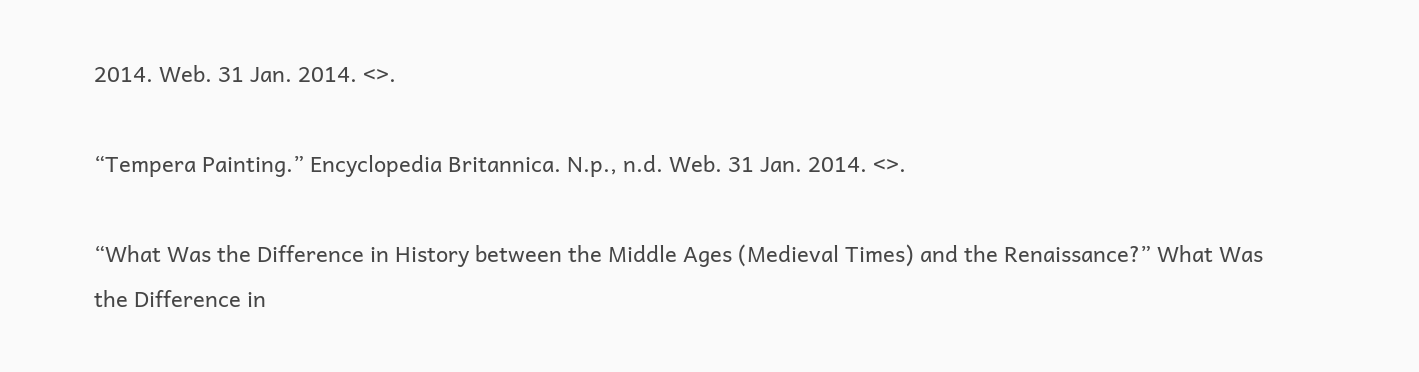2014. Web. 31 Jan. 2014. <>.

“Tempera Painting.” Encyclopedia Britannica. N.p., n.d. Web. 31 Jan. 2014. <>.

“What Was the Difference in History between the Middle Ages (Medieval Times) and the Renaissance?” What Was the Difference in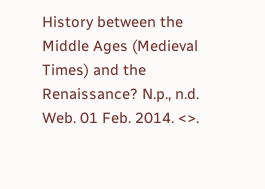History between the Middle Ages (Medieval Times) and the Renaissance? N.p., n.d. Web. 01 Feb. 2014. <>.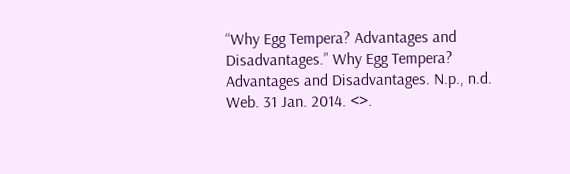“Why Egg Tempera? Advantages and Disadvantages.” Why Egg Tempera? Advantages and Disadvantages. N.p., n.d. Web. 31 Jan. 2014. <>.